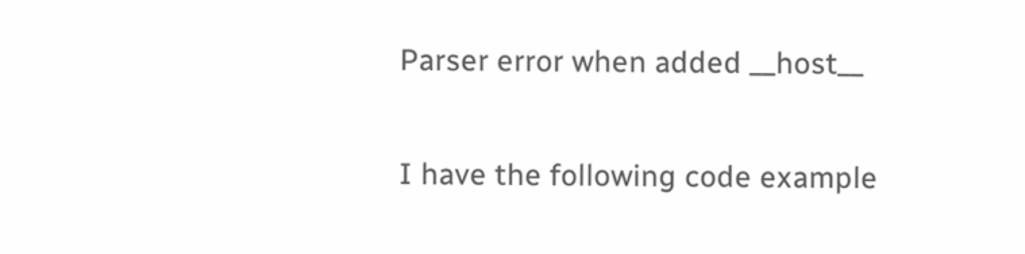Parser error when added __host__

I have the following code example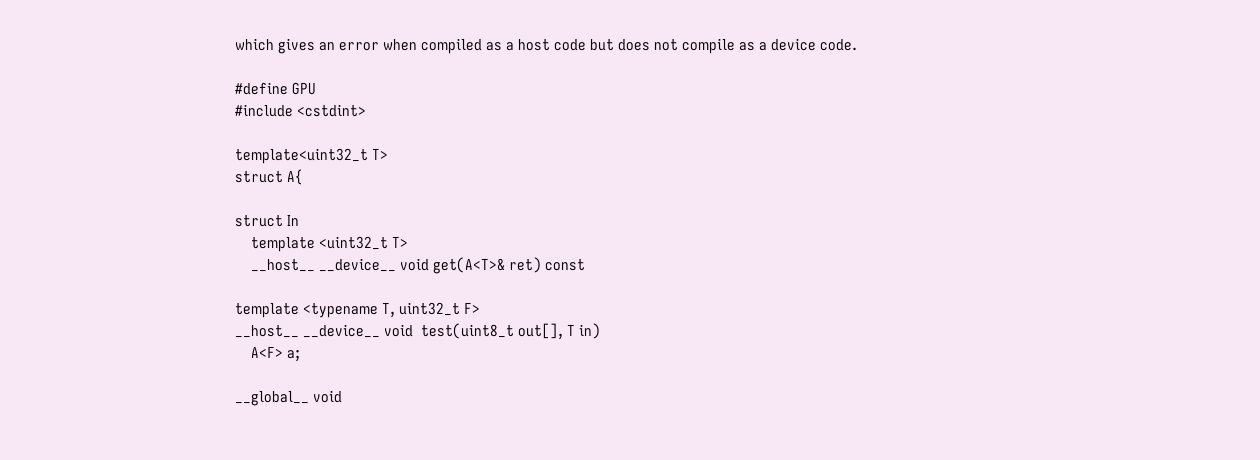which gives an error when compiled as a host code but does not compile as a device code.

#define GPU
#include <cstdint>

template<uint32_t T>
struct A{

struct In
    template <uint32_t T>
    __host__ __device__ void get(A<T>& ret) const

template <typename T, uint32_t F>
__host__ __device__ void  test(uint8_t out[], T in)
    A<F> a;

__global__ void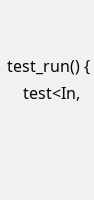test_run() {
    test<In,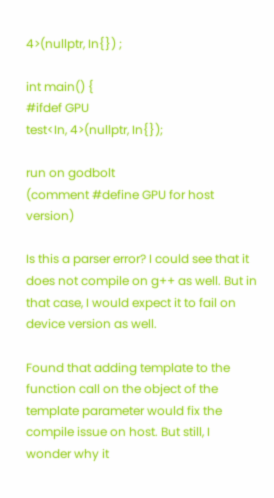4>(nullptr, In{}) ;

int main() {
#ifdef GPU
test<In, 4>(nullptr, In{});

run on godbolt
(comment #define GPU for host version)

Is this a parser error? I could see that it does not compile on g++ as well. But in that case, I would expect it to fail on device version as well.

Found that adding template to the function call on the object of the template parameter would fix the compile issue on host. But still, I wonder why it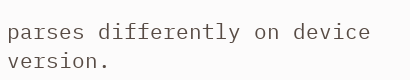parses differently on device version.